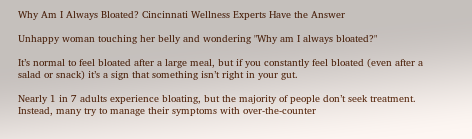Why Am I Always Bloated? Cincinnati Wellness Experts Have the Answer

Unhappy woman touching her belly and wondering "Why am I always bloated?"

It’s normal to feel bloated after a large meal, but if you constantly feel bloated (even after a salad or snack) it’s a sign that something isn’t right in your gut.

Nearly 1 in 7 adults experience bloating, but the majority of people don’t seek treatment. Instead, many try to manage their symptoms with over-the-counter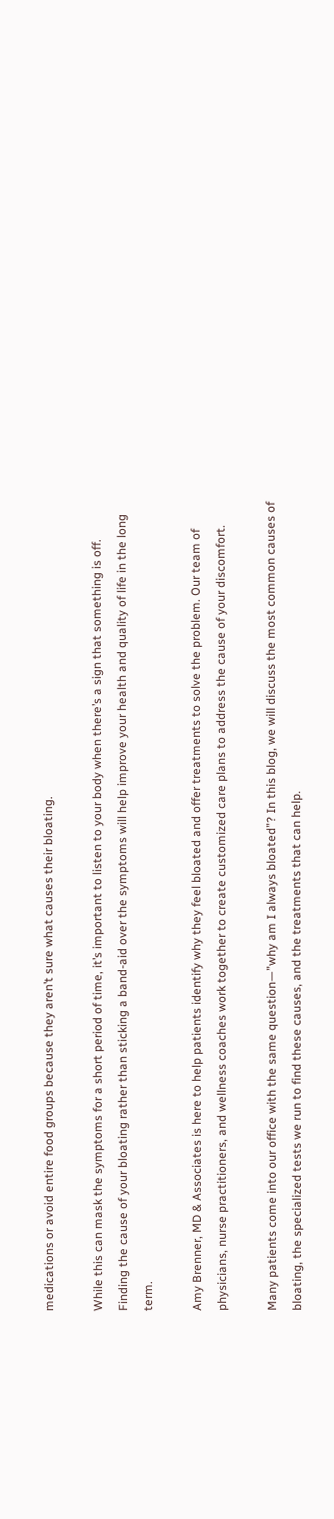medications or avoid entire food groups because they aren’t sure what causes their bloating.

While this can mask the symptoms for a short period of time, it’s important to listen to your body when there’s a sign that something is off. Finding the cause of your bloating rather than sticking a band-aid over the symptoms will help improve your health and quality of life in the long term.

Amy Brenner, MD & Associates is here to help patients identify why they feel bloated and offer treatments to solve the problem. Our team of physicians, nurse practitioners, and wellness coaches work together to create customized care plans to address the cause of your discomfort.

Many patients come into our office with the same question—”why am I always bloated”? In this blog, we will discuss the most common causes of bloating, the specialized tests we run to find these causes, and the treatments that can help.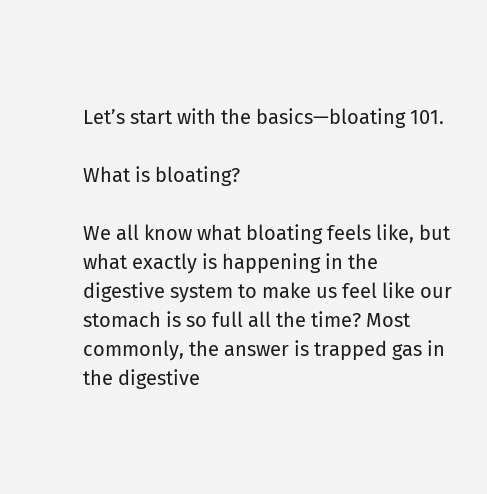Let’s start with the basics—bloating 101.

What is bloating?

We all know what bloating feels like, but what exactly is happening in the digestive system to make us feel like our stomach is so full all the time? Most commonly, the answer is trapped gas in the digestive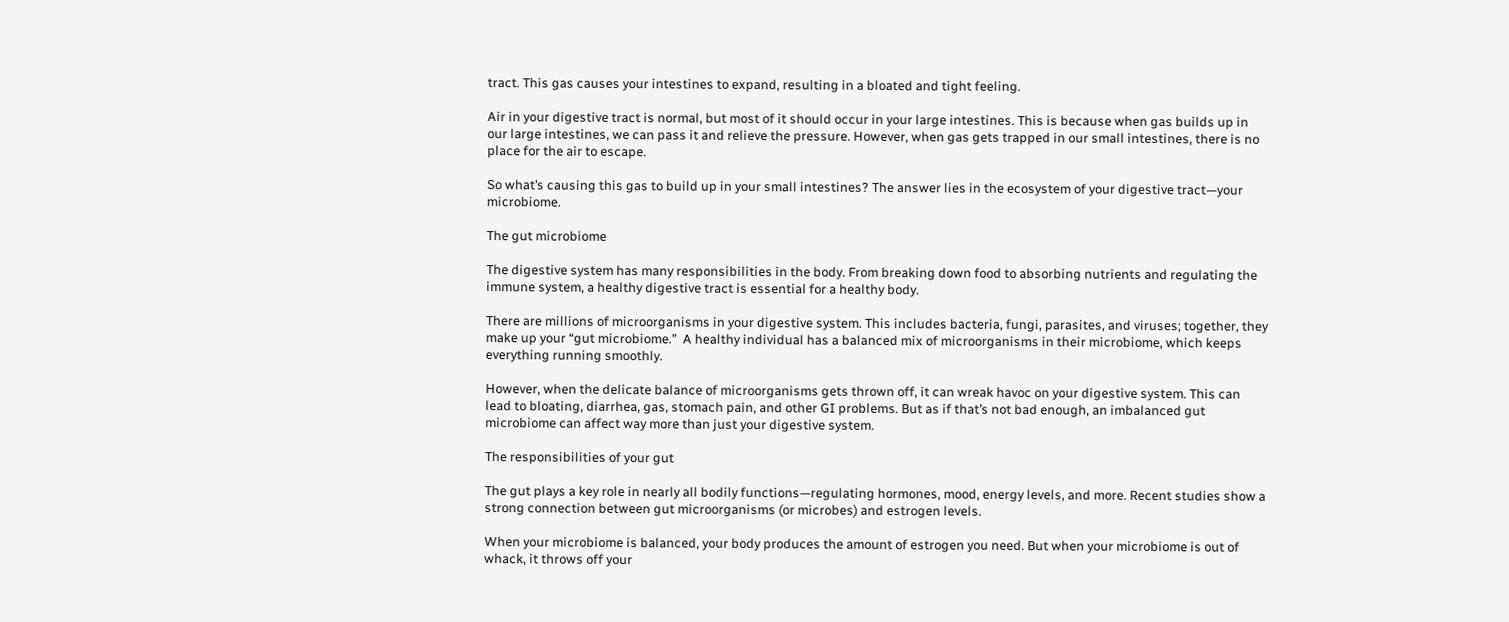tract. This gas causes your intestines to expand, resulting in a bloated and tight feeling.

Air in your digestive tract is normal, but most of it should occur in your large intestines. This is because when gas builds up in our large intestines, we can pass it and relieve the pressure. However, when gas gets trapped in our small intestines, there is no place for the air to escape.

So what’s causing this gas to build up in your small intestines? The answer lies in the ecosystem of your digestive tract—your microbiome.

The gut microbiome

The digestive system has many responsibilities in the body. From breaking down food to absorbing nutrients and regulating the immune system, a healthy digestive tract is essential for a healthy body.

There are millions of microorganisms in your digestive system. This includes bacteria, fungi, parasites, and viruses; together, they make up your “gut microbiome.”  A healthy individual has a balanced mix of microorganisms in their microbiome, which keeps everything running smoothly.

However, when the delicate balance of microorganisms gets thrown off, it can wreak havoc on your digestive system. This can lead to bloating, diarrhea, gas, stomach pain, and other GI problems. But as if that’s not bad enough, an imbalanced gut microbiome can affect way more than just your digestive system.

The responsibilities of your gut

The gut plays a key role in nearly all bodily functions—regulating hormones, mood, energy levels, and more. Recent studies show a strong connection between gut microorganisms (or microbes) and estrogen levels.

When your microbiome is balanced, your body produces the amount of estrogen you need. But when your microbiome is out of whack, it throws off your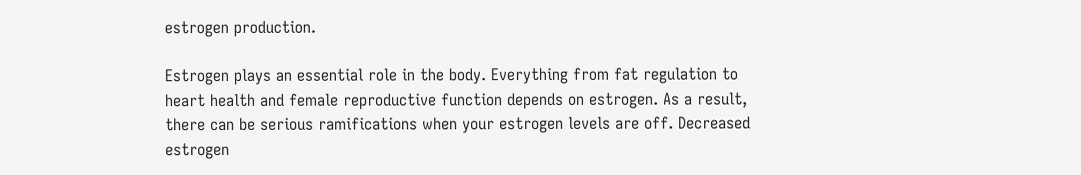estrogen production.

Estrogen plays an essential role in the body. Everything from fat regulation to heart health and female reproductive function depends on estrogen. As a result, there can be serious ramifications when your estrogen levels are off. Decreased estrogen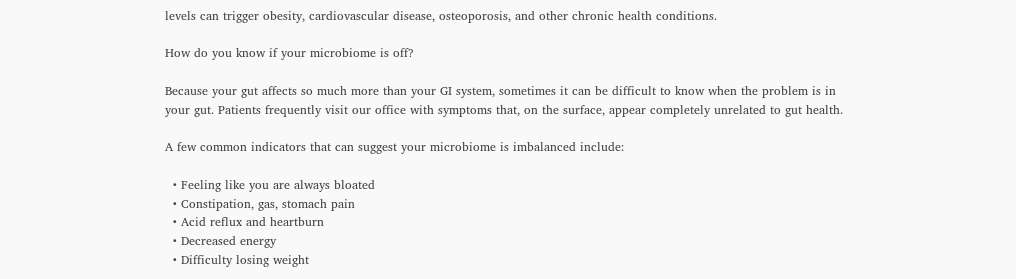levels can trigger obesity, cardiovascular disease, osteoporosis, and other chronic health conditions.

How do you know if your microbiome is off?

Because your gut affects so much more than your GI system, sometimes it can be difficult to know when the problem is in your gut. Patients frequently visit our office with symptoms that, on the surface, appear completely unrelated to gut health.

A few common indicators that can suggest your microbiome is imbalanced include:

  • Feeling like you are always bloated
  • Constipation, gas, stomach pain
  • Acid reflux and heartburn
  • Decreased energy
  • Difficulty losing weight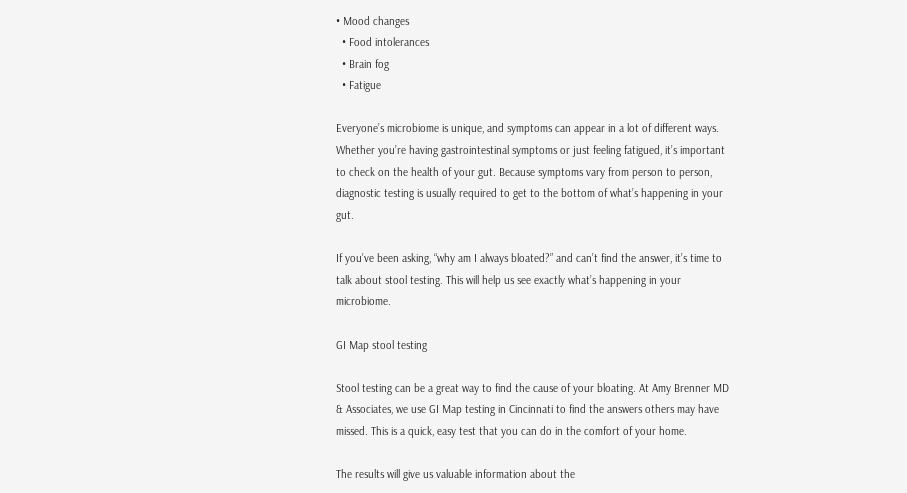• Mood changes
  • Food intolerances
  • Brain fog
  • Fatigue

Everyone’s microbiome is unique, and symptoms can appear in a lot of different ways. Whether you’re having gastrointestinal symptoms or just feeling fatigued, it’s important to check on the health of your gut. Because symptoms vary from person to person, diagnostic testing is usually required to get to the bottom of what’s happening in your gut.

If you’ve been asking, “why am I always bloated?” and can’t find the answer, it’s time to talk about stool testing. This will help us see exactly what’s happening in your microbiome.

GI Map stool testing

Stool testing can be a great way to find the cause of your bloating. At Amy Brenner MD & Associates, we use GI Map testing in Cincinnati to find the answers others may have missed. This is a quick, easy test that you can do in the comfort of your home.

The results will give us valuable information about the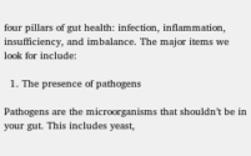four pillars of gut health: infection, inflammation, insufficiency, and imbalance. The major items we look for include:

  1. The presence of pathogens

Pathogens are the microorganisms that shouldn’t be in your gut. This includes yeast,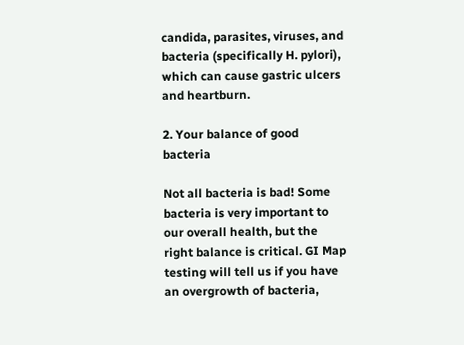candida, parasites, viruses, and bacteria (specifically H. pylori), which can cause gastric ulcers and heartburn.

2. Your balance of good bacteria

Not all bacteria is bad! Some bacteria is very important to our overall health, but the right balance is critical. GI Map testing will tell us if you have an overgrowth of bacteria,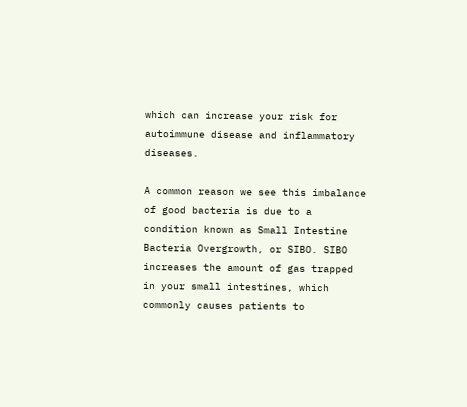which can increase your risk for autoimmune disease and inflammatory diseases.

A common reason we see this imbalance of good bacteria is due to a condition known as Small Intestine Bacteria Overgrowth, or SIBO. SIBO increases the amount of gas trapped in your small intestines, which commonly causes patients to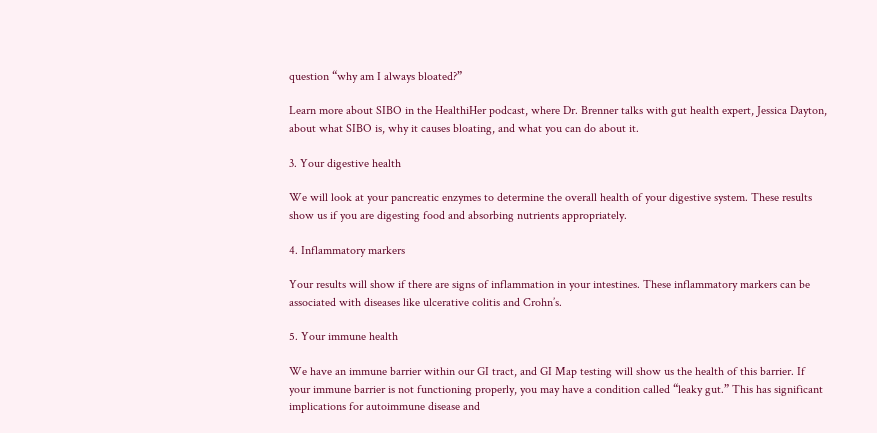question “why am I always bloated?”

Learn more about SIBO in the HealthiHer podcast, where Dr. Brenner talks with gut health expert, Jessica Dayton, about what SIBO is, why it causes bloating, and what you can do about it.

3. Your digestive health

We will look at your pancreatic enzymes to determine the overall health of your digestive system. These results show us if you are digesting food and absorbing nutrients appropriately.

4. Inflammatory markers

Your results will show if there are signs of inflammation in your intestines. These inflammatory markers can be associated with diseases like ulcerative colitis and Crohn’s.

5. Your immune health

We have an immune barrier within our GI tract, and GI Map testing will show us the health of this barrier. If your immune barrier is not functioning properly, you may have a condition called “leaky gut.” This has significant implications for autoimmune disease and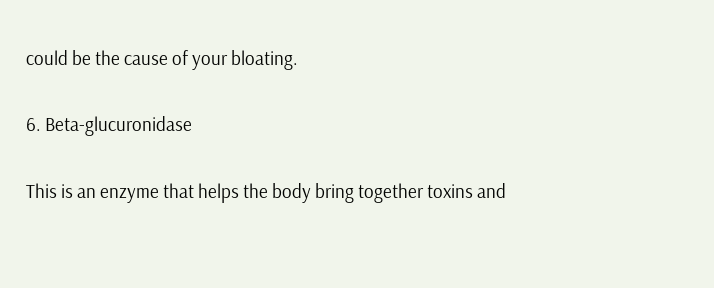could be the cause of your bloating.

6. Beta-glucuronidase

This is an enzyme that helps the body bring together toxins and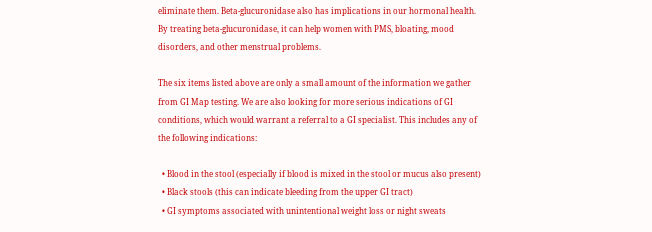eliminate them. Beta-glucuronidase also has implications in our hormonal health. By treating beta-glucuronidase, it can help women with PMS, bloating, mood disorders, and other menstrual problems.

The six items listed above are only a small amount of the information we gather from GI Map testing. We are also looking for more serious indications of GI conditions, which would warrant a referral to a GI specialist. This includes any of the following indications:

  • Blood in the stool (especially if blood is mixed in the stool or mucus also present)
  • Black stools (this can indicate bleeding from the upper GI tract)
  • GI symptoms associated with unintentional weight loss or night sweats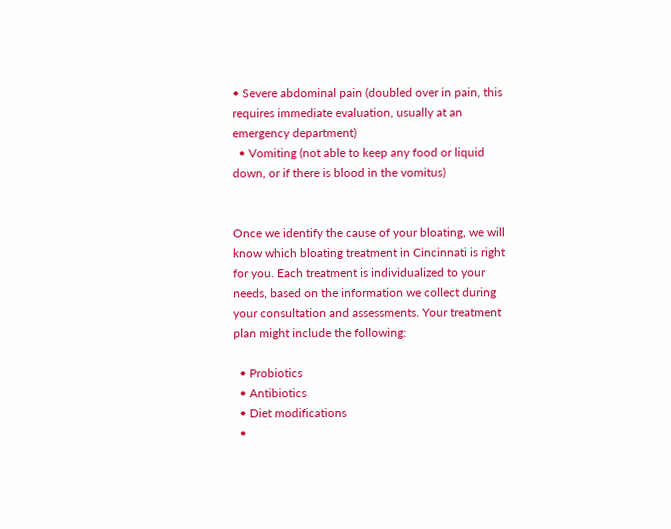• Severe abdominal pain (doubled over in pain, this requires immediate evaluation, usually at an emergency department)
  • Vomiting (not able to keep any food or liquid down, or if there is blood in the vomitus)


Once we identify the cause of your bloating, we will know which bloating treatment in Cincinnati is right for you. Each treatment is individualized to your needs, based on the information we collect during your consultation and assessments. Your treatment plan might include the following:

  • Probiotics
  • Antibiotics
  • Diet modifications
  •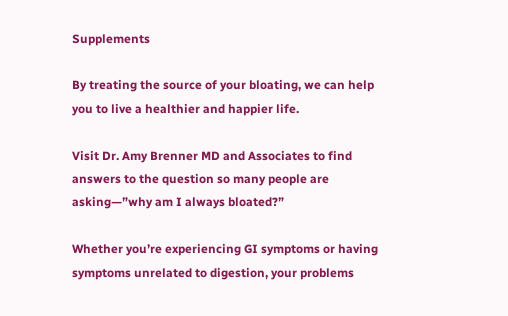Supplements

By treating the source of your bloating, we can help you to live a healthier and happier life.

Visit Dr. Amy Brenner MD and Associates to find answers to the question so many people are asking—”why am I always bloated?”

Whether you’re experiencing GI symptoms or having symptoms unrelated to digestion, your problems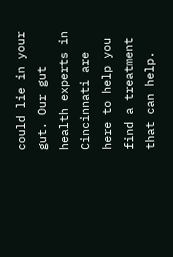could lie in your gut. Our gut health experts in Cincinnati are here to help you find a treatment that can help.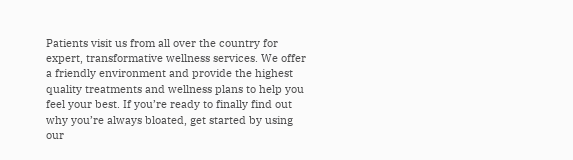Patients visit us from all over the country for expert, transformative wellness services. We offer a friendly environment and provide the highest quality treatments and wellness plans to help you feel your best. If you’re ready to finally find out why you’re always bloated, get started by using our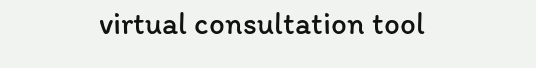virtual consultation tool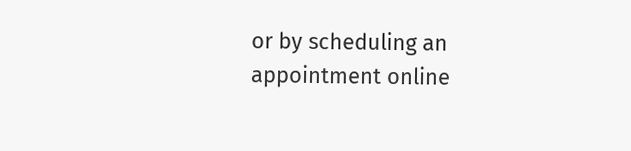or by scheduling an appointment online